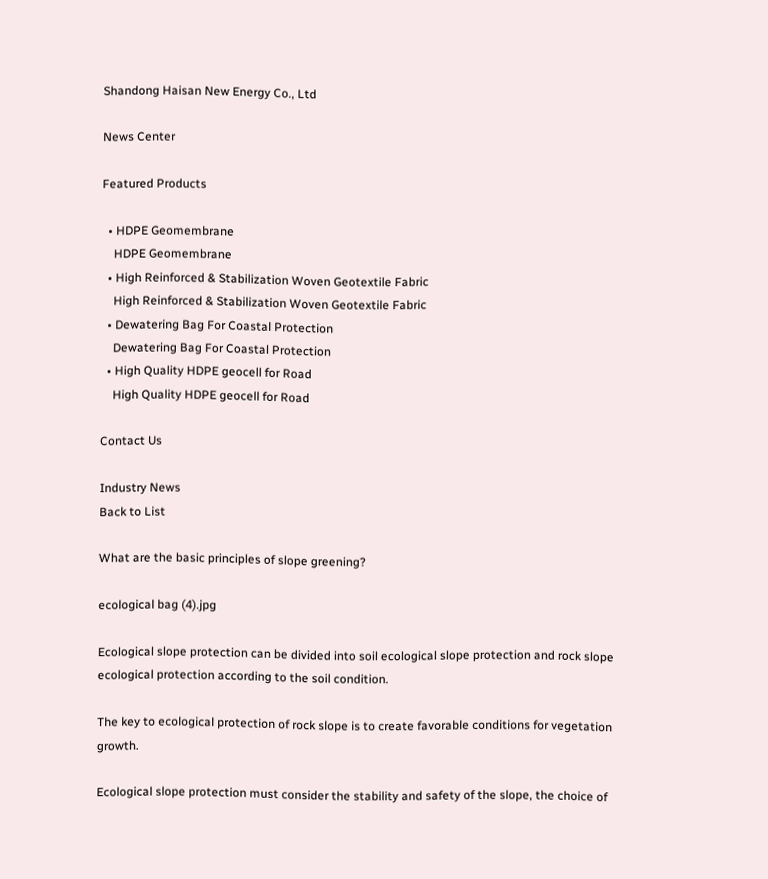Shandong Haisan New Energy Co., Ltd

News Center

Featured Products

  • HDPE Geomembrane
    HDPE Geomembrane
  • High Reinforced & Stabilization Woven Geotextile Fabric
    High Reinforced & Stabilization Woven Geotextile Fabric
  • Dewatering Bag For Coastal Protection
    Dewatering Bag For Coastal Protection
  • High Quality HDPE geocell for Road
    High Quality HDPE geocell for Road

Contact Us

Industry News
Back to List

What are the basic principles of slope greening?

ecological bag (4).jpg

Ecological slope protection can be divided into soil ecological slope protection and rock slope ecological protection according to the soil condition.

The key to ecological protection of rock slope is to create favorable conditions for vegetation growth.

Ecological slope protection must consider the stability and safety of the slope, the choice of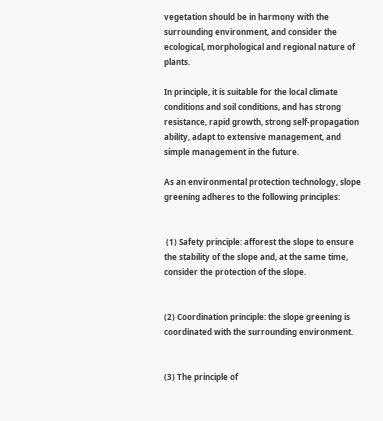vegetation should be in harmony with the surrounding environment, and consider the ecological, morphological and regional nature of plants.

In principle, it is suitable for the local climate conditions and soil conditions, and has strong resistance, rapid growth, strong self-propagation ability, adapt to extensive management, and simple management in the future.

As an environmental protection technology, slope greening adheres to the following principles:


 (1) Safety principle: afforest the slope to ensure the stability of the slope and, at the same time, consider the protection of the slope.


(2) Coordination principle: the slope greening is coordinated with the surrounding environment.


(3) The principle of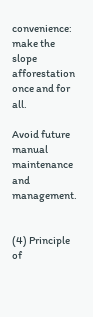convenience: make the slope afforestation once and for all.

Avoid future manual maintenance and management.


(4) Principle of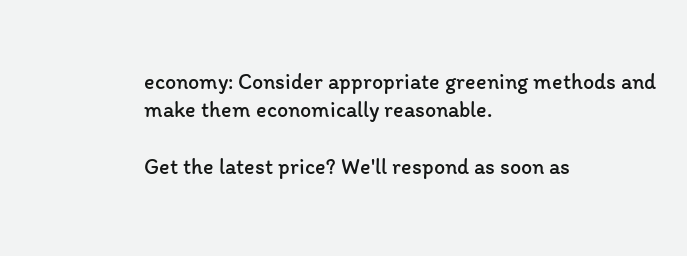economy: Consider appropriate greening methods and make them economically reasonable.

Get the latest price? We'll respond as soon as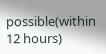possible(within 12 hours)